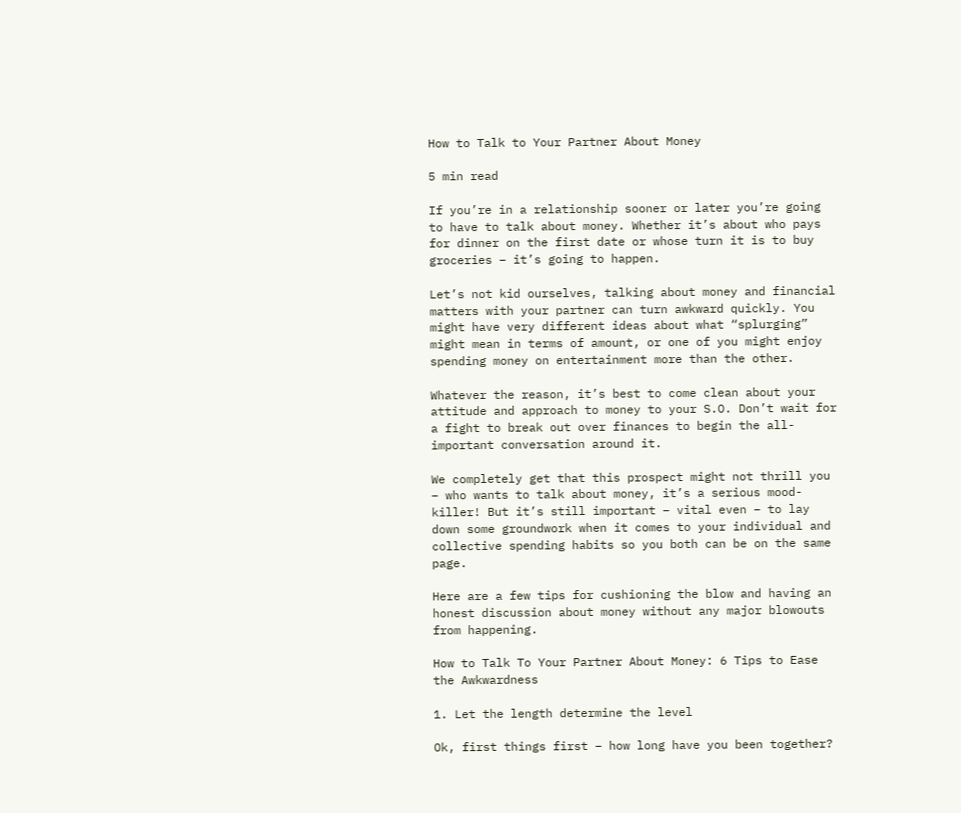How to Talk to Your Partner About Money

5 min read

If you’re in a relationship sooner or later you’re going to have to talk about money. Whether it’s about who pays for dinner on the first date or whose turn it is to buy groceries – it’s going to happen.

Let’s not kid ourselves, talking about money and financial matters with your partner can turn awkward quickly. You might have very different ideas about what “splurging” might mean in terms of amount, or one of you might enjoy spending money on entertainment more than the other.

Whatever the reason, it’s best to come clean about your attitude and approach to money to your S.O. Don’t wait for a fight to break out over finances to begin the all-important conversation around it.

We completely get that this prospect might not thrill you – who wants to talk about money, it’s a serious mood-killer! But it’s still important – vital even – to lay down some groundwork when it comes to your individual and collective spending habits so you both can be on the same page.

Here are a few tips for cushioning the blow and having an honest discussion about money without any major blowouts from happening.

How to Talk To Your Partner About Money: 6 Tips to Ease the Awkwardness

1. Let the length determine the level

Ok, first things first – how long have you been together?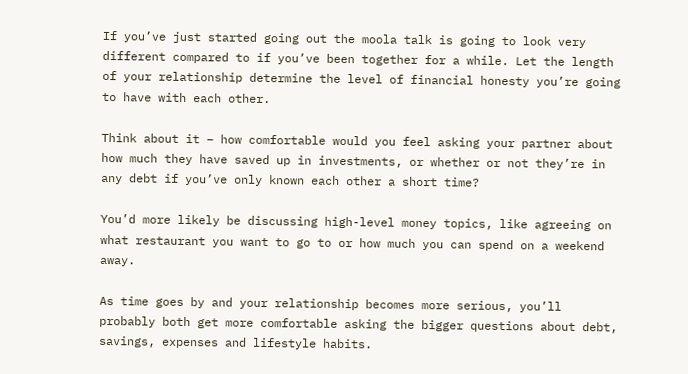If you’ve just started going out the moola talk is going to look very different compared to if you’ve been together for a while. Let the length of your relationship determine the level of financial honesty you’re going to have with each other.

Think about it – how comfortable would you feel asking your partner about how much they have saved up in investments, or whether or not they’re in any debt if you’ve only known each other a short time?

You’d more likely be discussing high-level money topics, like agreeing on what restaurant you want to go to or how much you can spend on a weekend away.

As time goes by and your relationship becomes more serious, you’ll probably both get more comfortable asking the bigger questions about debt, savings, expenses and lifestyle habits.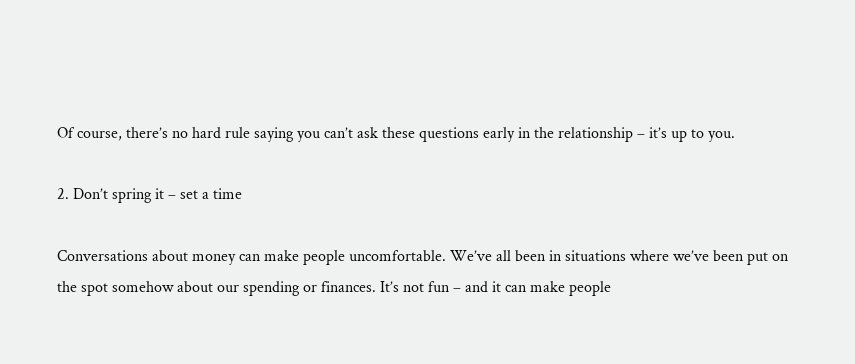Of course, there’s no hard rule saying you can’t ask these questions early in the relationship – it’s up to you.

2. Don’t spring it – set a time

Conversations about money can make people uncomfortable. We’ve all been in situations where we’ve been put on the spot somehow about our spending or finances. It’s not fun – and it can make people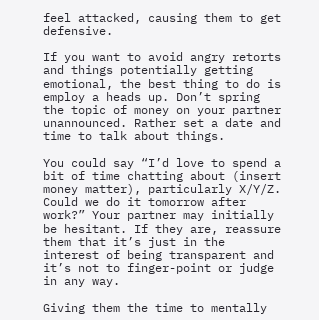feel attacked, causing them to get defensive.

If you want to avoid angry retorts and things potentially getting emotional, the best thing to do is employ a heads up. Don’t spring the topic of money on your partner unannounced. Rather set a date and time to talk about things.

You could say “I’d love to spend a bit of time chatting about (insert money matter), particularly X/Y/Z. Could we do it tomorrow after work?” Your partner may initially be hesitant. If they are, reassure them that it’s just in the interest of being transparent and it’s not to finger-point or judge in any way.

Giving them the time to mentally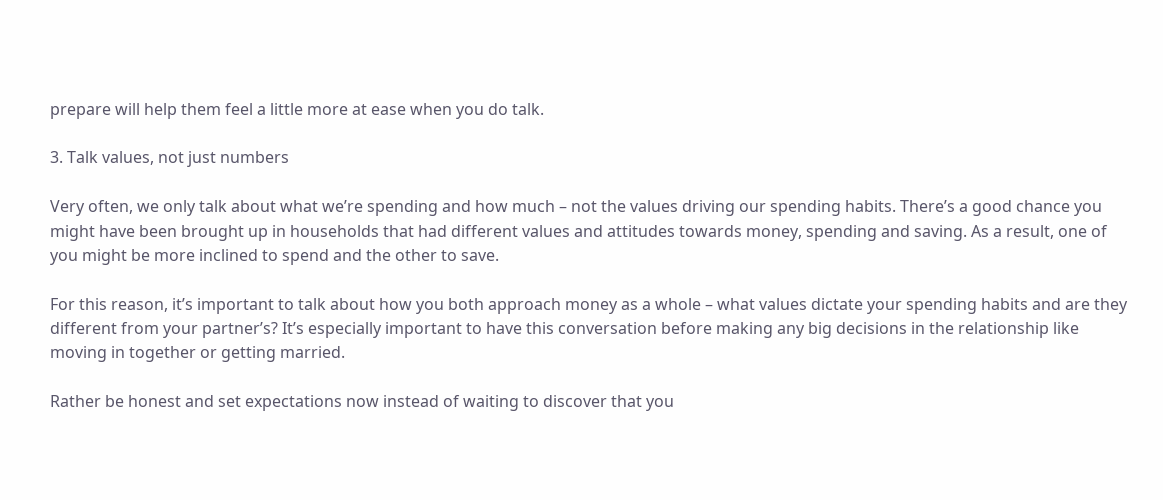prepare will help them feel a little more at ease when you do talk.

3. Talk values, not just numbers

Very often, we only talk about what we’re spending and how much – not the values driving our spending habits. There’s a good chance you might have been brought up in households that had different values and attitudes towards money, spending and saving. As a result, one of you might be more inclined to spend and the other to save.

For this reason, it’s important to talk about how you both approach money as a whole – what values dictate your spending habits and are they different from your partner’s? It’s especially important to have this conversation before making any big decisions in the relationship like moving in together or getting married.

Rather be honest and set expectations now instead of waiting to discover that you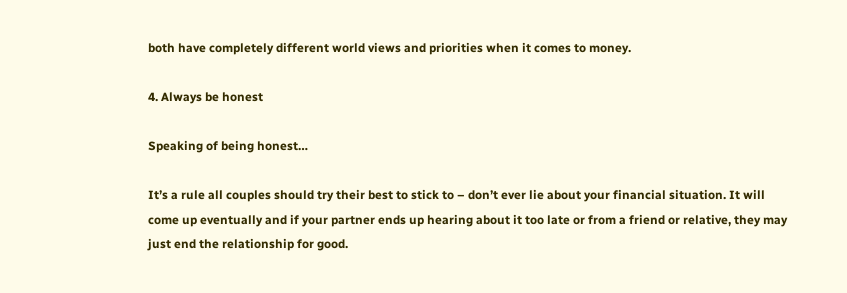both have completely different world views and priorities when it comes to money.

4. Always be honest

Speaking of being honest…

It’s a rule all couples should try their best to stick to – don’t ever lie about your financial situation. It will come up eventually and if your partner ends up hearing about it too late or from a friend or relative, they may just end the relationship for good.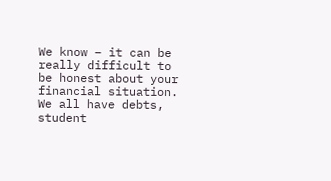We know – it can be really difficult to be honest about your financial situation. We all have debts, student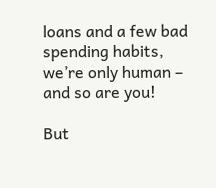loans and a few bad spending habits, we’re only human – and so are you!

But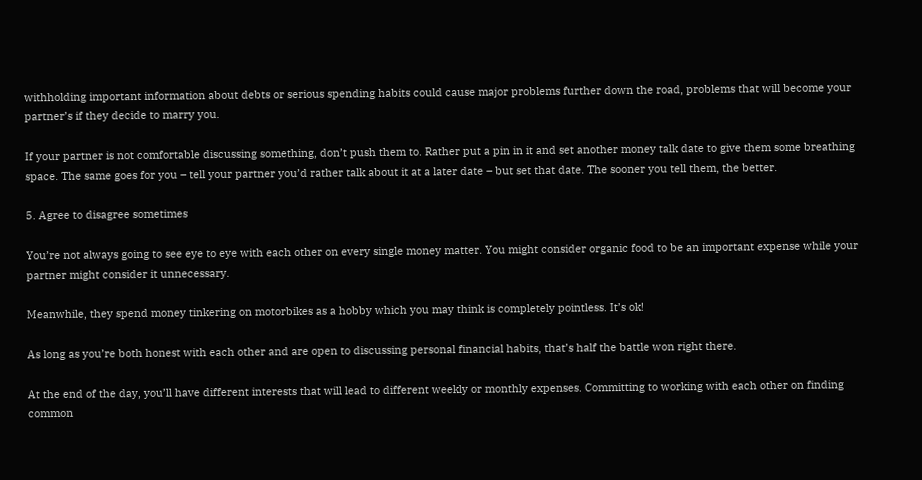withholding important information about debts or serious spending habits could cause major problems further down the road, problems that will become your partner’s if they decide to marry you.

If your partner is not comfortable discussing something, don’t push them to. Rather put a pin in it and set another money talk date to give them some breathing space. The same goes for you – tell your partner you’d rather talk about it at a later date – but set that date. The sooner you tell them, the better.

5. Agree to disagree sometimes

You’re not always going to see eye to eye with each other on every single money matter. You might consider organic food to be an important expense while your partner might consider it unnecessary.

Meanwhile, they spend money tinkering on motorbikes as a hobby which you may think is completely pointless. It’s ok!

As long as you’re both honest with each other and are open to discussing personal financial habits, that’s half the battle won right there.

At the end of the day, you’ll have different interests that will lead to different weekly or monthly expenses. Committing to working with each other on finding common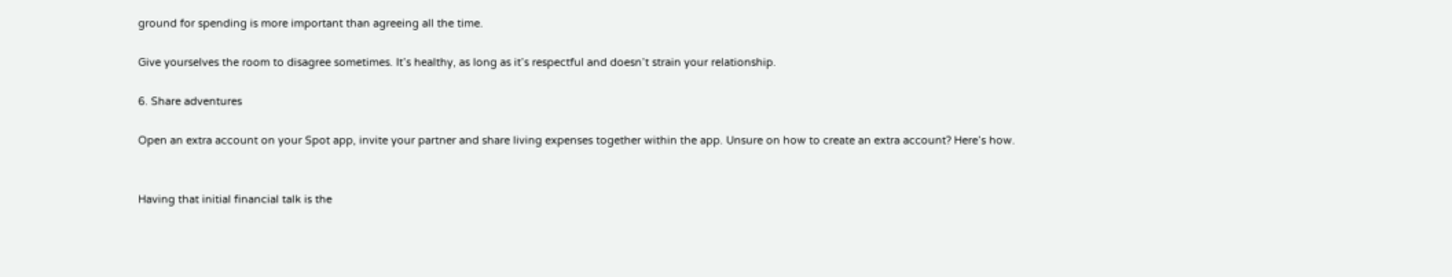ground for spending is more important than agreeing all the time.

Give yourselves the room to disagree sometimes. It’s healthy, as long as it’s respectful and doesn’t strain your relationship.

6. Share adventures

Open an extra account on your Spot app, invite your partner and share living expenses together within the app. Unsure on how to create an extra account? Here’s how.


Having that initial financial talk is the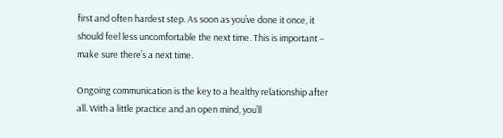first and often hardest step. As soon as you’ve done it once, it should feel less uncomfortable the next time. This is important – make sure there’s a next time.

Ongoing communication is the key to a healthy relationship after all. With a little practice and an open mind, you’ll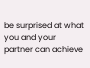be surprised at what you and your partner can achieve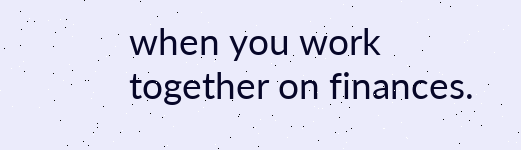when you work together on finances.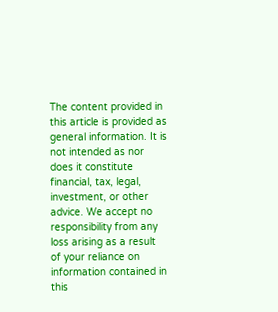The content provided in this article is provided as general information. It is not intended as nor does it constitute financial, tax, legal, investment, or other advice. We accept no responsibility from any loss arising as a result of your reliance on information contained in this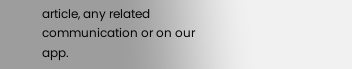article, any related communication or on our app.